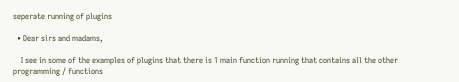seperate running of plugins

  • Dear sirs and madams,

    I see in some of the examples of plugins that there is 1 main function running that contains all the other programming / functions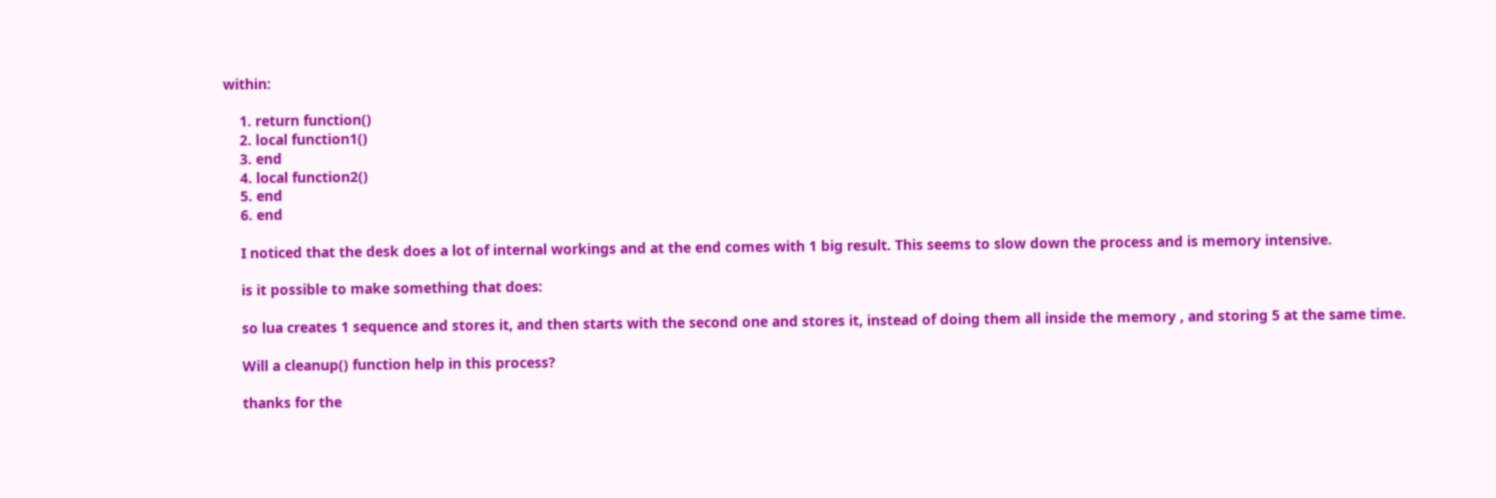within:

    1. return function()
    2. local function1()
    3. end
    4. local function2()
    5. end
    6. end

    I noticed that the desk does a lot of internal workings and at the end comes with 1 big result. This seems to slow down the process and is memory intensive.

    is it possible to make something that does:

    so lua creates 1 sequence and stores it, and then starts with the second one and stores it, instead of doing them all inside the memory , and storing 5 at the same time.

    Will a cleanup() function help in this process?

    thanks for the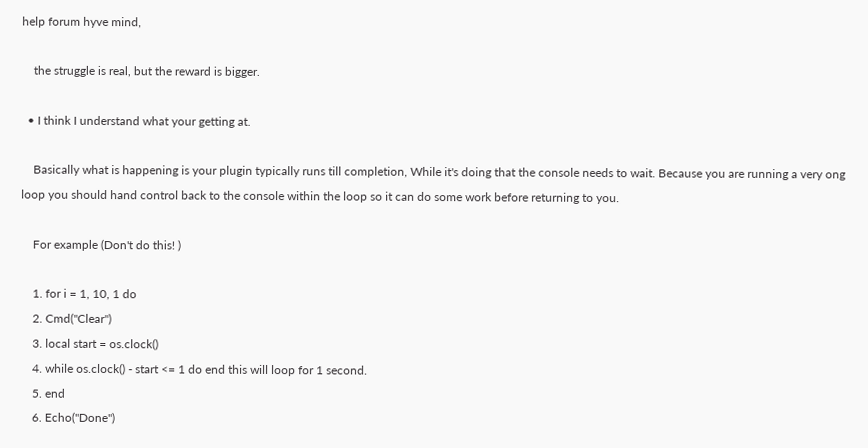help forum hyve mind,

    the struggle is real, but the reward is bigger.

  • I think I understand what your getting at.

    Basically what is happening is your plugin typically runs till completion, While it's doing that the console needs to wait. Because you are running a very ong loop you should hand control back to the console within the loop so it can do some work before returning to you.

    For example (Don't do this! )

    1. for i = 1, 10, 1 do
    2. Cmd("Clear")
    3. local start = os.clock()
    4. while os.clock() - start <= 1 do end this will loop for 1 second.
    5. end
    6. Echo("Done")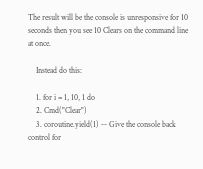The result will be the console is unresponsive for 10 seconds then you see 10 Clears on the command line at once.

    Instead do this:

    1. for i = 1, 10, 1 do
    2. Cmd("Clear")
    3. coroutine.yield(1) -- Give the console back control for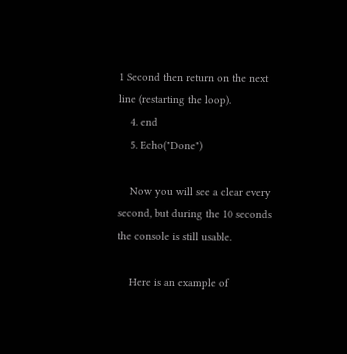1 Second then return on the next line (restarting the loop).
    4. end
    5. Echo("Done")

    Now you will see a clear every second, but during the 10 seconds the console is still usable.

    Here is an example of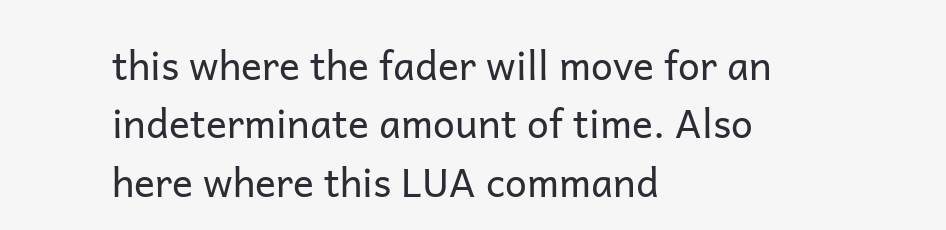this where the fader will move for an indeterminate amount of time. Also here where this LUA command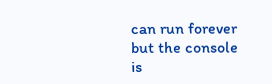can run forever but the console is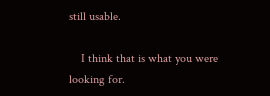still usable.

    I think that is what you were looking for.